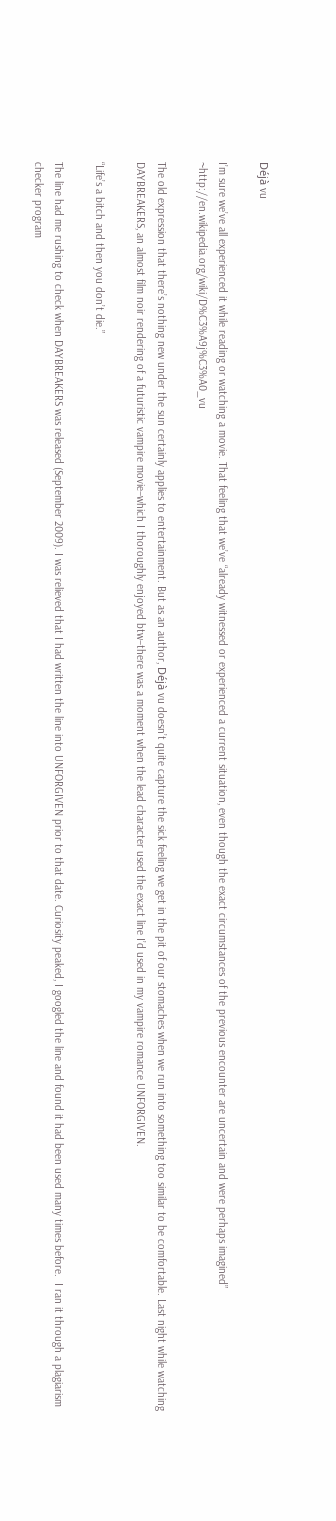Déjà vu

I’m sure we’ve all experienced it while reading or watching a movie. That feeling that we’ve “already witnessed or experienced a current situation, even though the exact circumstances of the previous encounter are uncertain and were perhaps imagined” ~http://en.wikipedia.org/wiki/D%C3%A9j%C3%A0_vu

The old expression that there’s nothing new under the sun certainly applies to entertainment. But as an author, Déjà vu doesn’t quite capture the sick feeling we get in the pit of our stomaches when we run into something too similar to be comfortable. Last night while watching DAYBREAKERS, an almost film noir rendering of a futuristic vampire movie–which I thoroughly enjoyed btw–there was a moment when the lead character used the exact line I’d used in my vampire romance UNFORGIVEN.

“Life’s a bitch and then you don’t die.”

The line had me rushing to check when DAYBREAKERS was released (September 2009). I was relieved that I had written the line into UNFORGIVEN prior to that date. Curiosity peaked, I googled the line and found it had been used many times before.  I ran it through a plagiarism checker program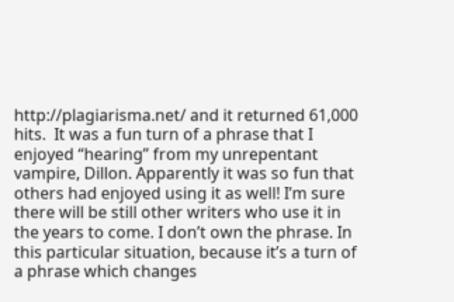http://plagiarisma.net/ and it returned 61,000 hits.  It was a fun turn of a phrase that I enjoyed “hearing” from my unrepentant vampire, Dillon. Apparently it was so fun that others had enjoyed using it as well! I’m sure there will be still other writers who use it in the years to come. I don’t own the phrase. In this particular situation, because it’s a turn of a phrase which changes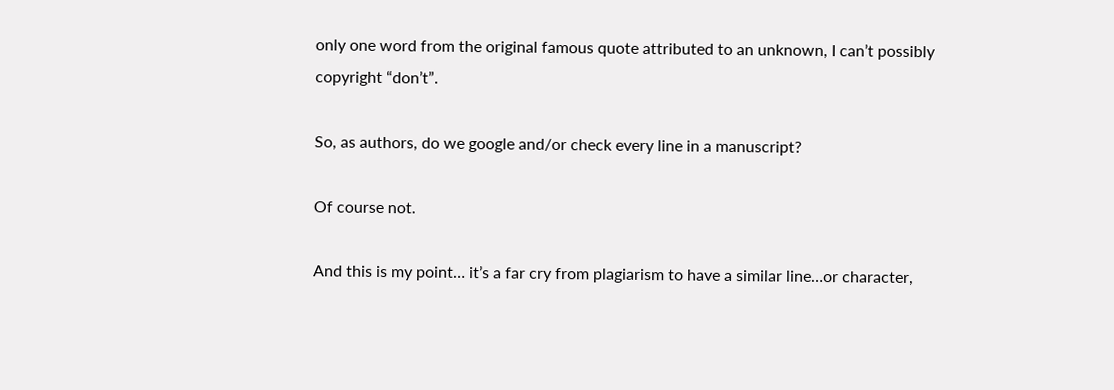only one word from the original famous quote attributed to an unknown, I can’t possibly copyright “don’t”.

So, as authors, do we google and/or check every line in a manuscript?

Of course not.

And this is my point… it’s a far cry from plagiarism to have a similar line…or character,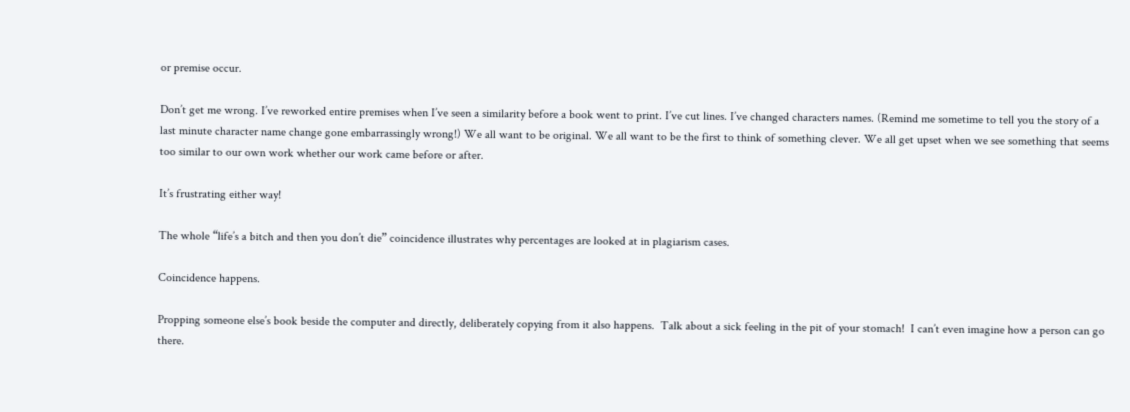or premise occur.

Don’t get me wrong. I’ve reworked entire premises when I’ve seen a similarity before a book went to print. I’ve cut lines. I’ve changed characters names. (Remind me sometime to tell you the story of a last minute character name change gone embarrassingly wrong!) We all want to be original. We all want to be the first to think of something clever. We all get upset when we see something that seems too similar to our own work whether our work came before or after.

It’s frustrating either way!

The whole “life’s a bitch and then you don’t die” coincidence illustrates why percentages are looked at in plagiarism cases.

Coincidence happens.

Propping someone else’s book beside the computer and directly, deliberately copying from it also happens.  Talk about a sick feeling in the pit of your stomach!  I can’t even imagine how a person can go there.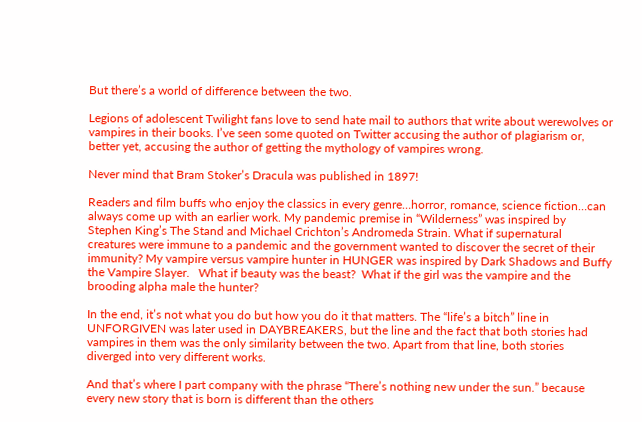But there’s a world of difference between the two.

Legions of adolescent Twilight fans love to send hate mail to authors that write about werewolves or vampires in their books. I’ve seen some quoted on Twitter accusing the author of plagiarism or, better yet, accusing the author of getting the mythology of vampires wrong.

Never mind that Bram Stoker’s Dracula was published in 1897!

Readers and film buffs who enjoy the classics in every genre…horror, romance, science fiction…can always come up with an earlier work. My pandemic premise in “Wilderness” was inspired by Stephen King’s The Stand and Michael Crichton’s Andromeda Strain. What if supernatural creatures were immune to a pandemic and the government wanted to discover the secret of their immunity? My vampire versus vampire hunter in HUNGER was inspired by Dark Shadows and Buffy the Vampire Slayer.   What if beauty was the beast?  What if the girl was the vampire and the brooding alpha male the hunter?

In the end, it’s not what you do but how you do it that matters. The “life’s a bitch” line in UNFORGIVEN was later used in DAYBREAKERS, but the line and the fact that both stories had vampires in them was the only similarity between the two. Apart from that line, both stories diverged into very different works.

And that’s where I part company with the phrase “There’s nothing new under the sun.” because every new story that is born is different than the others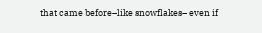that came before–like snowflakes– even if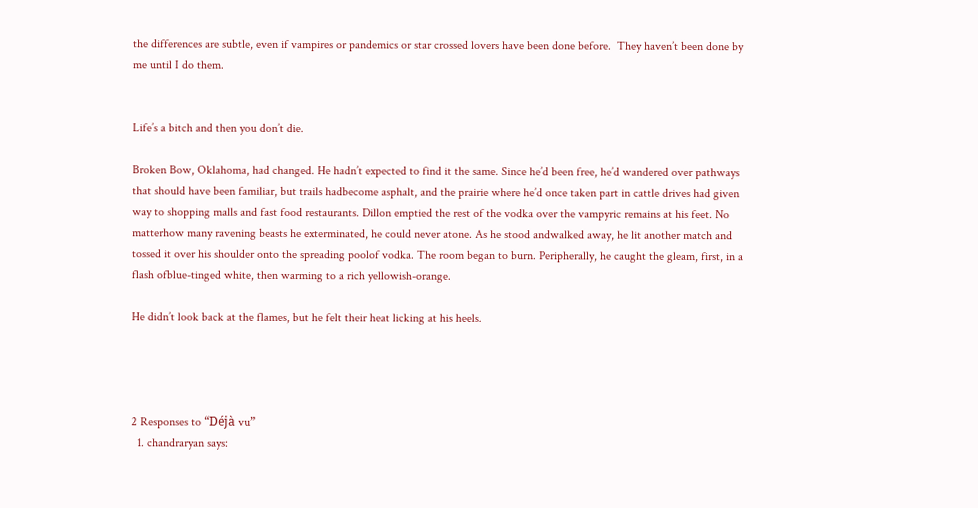the differences are subtle, even if vampires or pandemics or star crossed lovers have been done before.  They haven’t been done by me until I do them.


Life’s a bitch and then you don’t die.

Broken Bow, Oklahoma, had changed. He hadn’t expected to find it the same. Since he’d been free, he’d wandered over pathways that should have been familiar, but trails hadbecome asphalt, and the prairie where he’d once taken part in cattle drives had given way to shopping malls and fast food restaurants. Dillon emptied the rest of the vodka over the vampyric remains at his feet. No matterhow many ravening beasts he exterminated, he could never atone. As he stood andwalked away, he lit another match and tossed it over his shoulder onto the spreading poolof vodka. The room began to burn. Peripherally, he caught the gleam, first, in a flash ofblue-tinged white, then warming to a rich yellowish-orange.

He didn’t look back at the flames, but he felt their heat licking at his heels.




2 Responses to “Déjà vu”
  1. chandraryan says: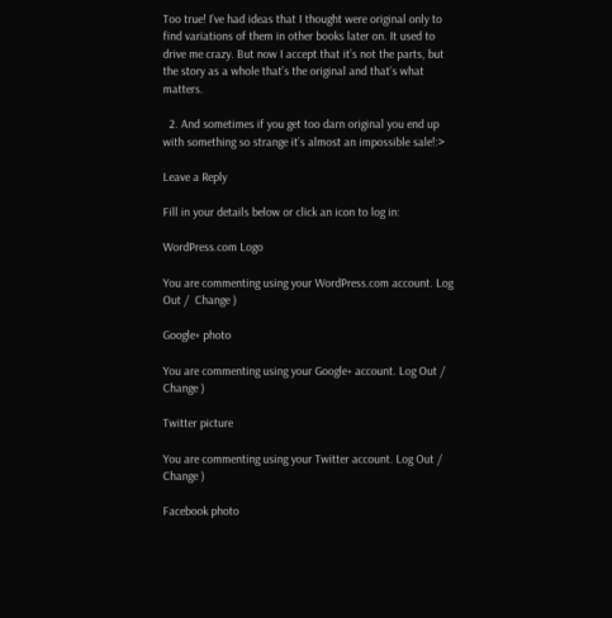Too true! I’ve had ideas that I thought were original only to find variations of them in other books later on. It used to drive me crazy. But now I accept that it’s not the parts, but the story as a whole that’s the original and that’s what matters.

  2. And sometimes if you get too darn original you end up with something so strange it’s almost an impossible sale!:>

Leave a Reply

Fill in your details below or click an icon to log in:

WordPress.com Logo

You are commenting using your WordPress.com account. Log Out /  Change )

Google+ photo

You are commenting using your Google+ account. Log Out /  Change )

Twitter picture

You are commenting using your Twitter account. Log Out /  Change )

Facebook photo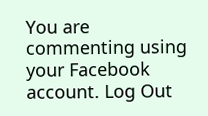You are commenting using your Facebook account. Log Out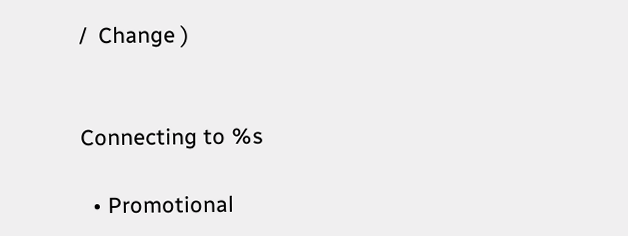/  Change )


Connecting to %s

  • Promotional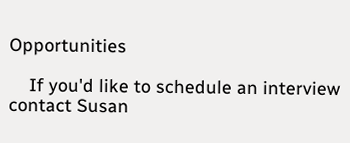Opportunities

    If you'd like to schedule an interview contact Susan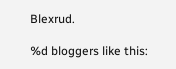Blexrud.

%d bloggers like this: